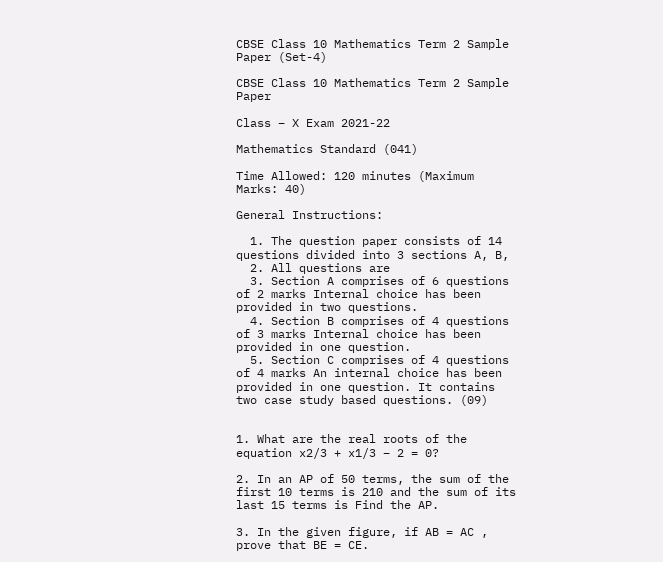CBSE Class 10 Mathematics Term 2 Sample Paper (Set-4)

CBSE Class 10 Mathematics Term 2 Sample Paper

Class – X Exam 2021-22

Mathematics Standard (041)

Time Allowed: 120 minutes (Maximum Marks: 40)

General Instructions:

  1. The question paper consists of 14 questions divided into 3 sections A, B,
  2. All questions are
  3. Section A comprises of 6 questions of 2 marks Internal choice has been provided in two questions.
  4. Section B comprises of 4 questions of 3 marks Internal choice has been provided in one question.
  5. Section C comprises of 4 questions of 4 marks An internal choice has been provided in one question. It contains two case study based questions. (09)


1. What are the real roots of the equation x2/3 + x1/3 − 2 = 0?

2. In an AP of 50 terms, the sum of the first 10 terms is 210 and the sum of its last 15 terms is Find the AP.

3. In the given figure, if AB = AC , prove that BE = CE.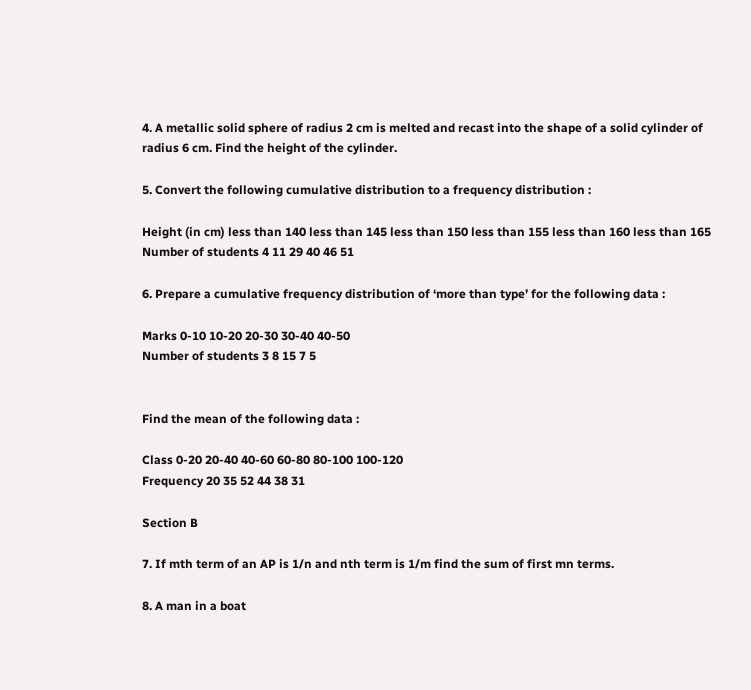4. A metallic solid sphere of radius 2 cm is melted and recast into the shape of a solid cylinder of radius 6 cm. Find the height of the cylinder.

5. Convert the following cumulative distribution to a frequency distribution :

Height (in cm) less than 140 less than 145 less than 150 less than 155 less than 160 less than 165
Number of students 4 11 29 40 46 51

6. Prepare a cumulative frequency distribution of ‘more than type’ for the following data :

Marks 0-10 10-20 20-30 30-40 40-50
Number of students 3 8 15 7 5


Find the mean of the following data :

Class 0-20 20-40 40-60 60-80 80-100 100-120
Frequency 20 35 52 44 38 31

Section B

7. If mth term of an AP is 1/n and nth term is 1/m find the sum of first mn terms.

8. A man in a boat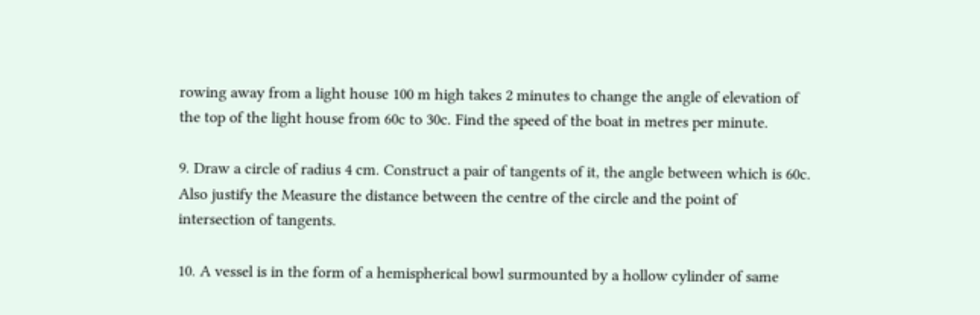rowing away from a light house 100 m high takes 2 minutes to change the angle of elevation of the top of the light house from 60c to 30c. Find the speed of the boat in metres per minute.

9. Draw a circle of radius 4 cm. Construct a pair of tangents of it, the angle between which is 60c. Also justify the Measure the distance between the centre of the circle and the point of intersection of tangents.

10. A vessel is in the form of a hemispherical bowl surmounted by a hollow cylinder of same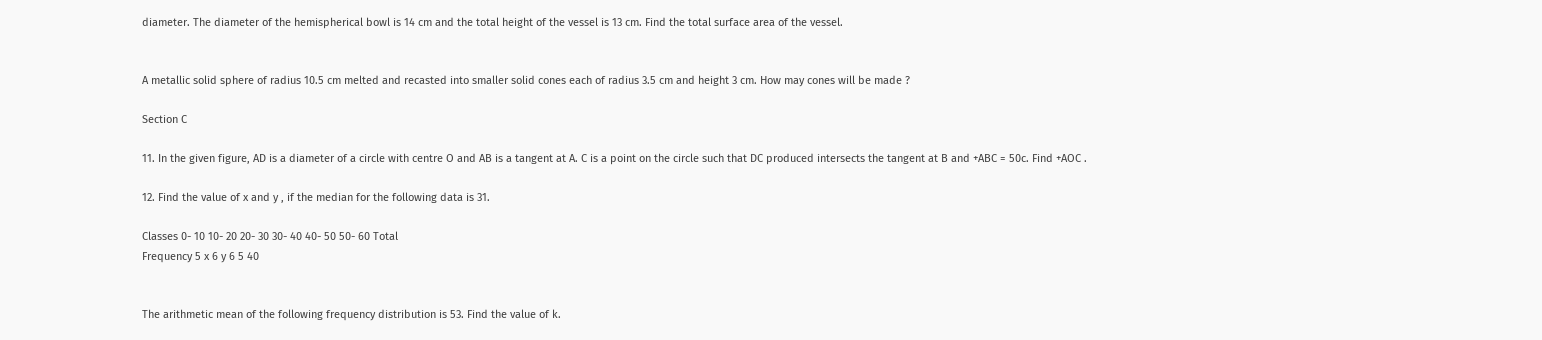diameter. The diameter of the hemispherical bowl is 14 cm and the total height of the vessel is 13 cm. Find the total surface area of the vessel.


A metallic solid sphere of radius 10.5 cm melted and recasted into smaller solid cones each of radius 3.5 cm and height 3 cm. How may cones will be made ?

Section C

11. In the given figure, AD is a diameter of a circle with centre O and AB is a tangent at A. C is a point on the circle such that DC produced intersects the tangent at B and +ABC = 50c. Find +AOC .

12. Find the value of x and y , if the median for the following data is 31.

Classes 0- 10 10- 20 20- 30 30- 40 40- 50 50- 60 Total
Frequency 5 x 6 y 6 5 40


The arithmetic mean of the following frequency distribution is 53. Find the value of k.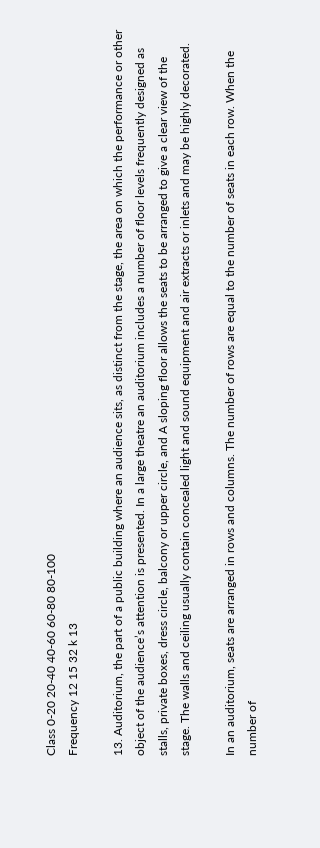Class 0-20 20-40 40-60 60-80 80-100
Frequency 12 15 32 k 13

13. Auditorium, the part of a public building where an audience sits, as distinct from the stage, the area on which the performance or other object of the audience’s attention is presented. In a large theatre an auditorium includes a number of floor levels frequently designed as stalls, private boxes, dress circle, balcony or upper circle, and A sloping floor allows the seats to be arranged to give a clear view of the stage. The walls and ceiling usually contain concealed light and sound equipment and air extracts or inlets and may be highly decorated.

In an auditorium, seats are arranged in rows and columns. The number of rows are equal to the number of seats in each row. When the number of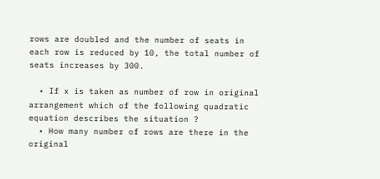rows are doubled and the number of seats in each row is reduced by 10, the total number of seats increases by 300.

  • If x is taken as number of row in original arrangement which of the following quadratic equation describes the situation ?
  • How many number of rows are there in the original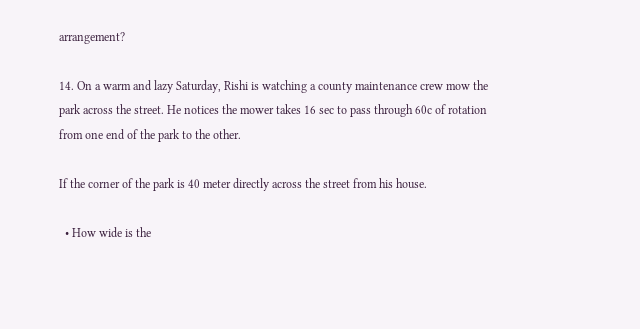arrangement?

14. On a warm and lazy Saturday, Rishi is watching a county maintenance crew mow the park across the street. He notices the mower takes 16 sec to pass through 60c of rotation from one end of the park to the other.

If the corner of the park is 40 meter directly across the street from his house.

  • How wide is the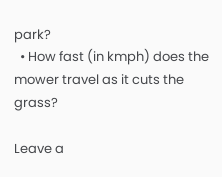park?
  • How fast (in kmph) does the mower travel as it cuts the grass?

Leave a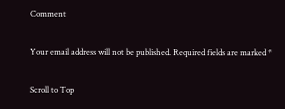Comment

Your email address will not be published. Required fields are marked *

Scroll to Top